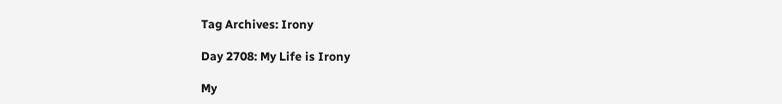Tag Archives: Irony

Day 2708: My Life is Irony

My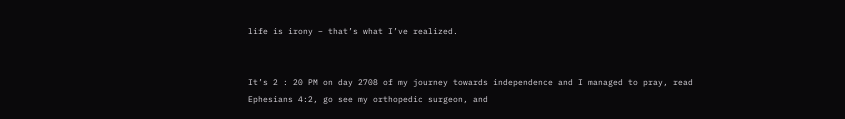life is irony – that’s what I’ve realized.


It’s 2 : 20 PM on day 2708 of my journey towards independence and I managed to pray, read Ephesians 4:2, go see my orthopedic surgeon, and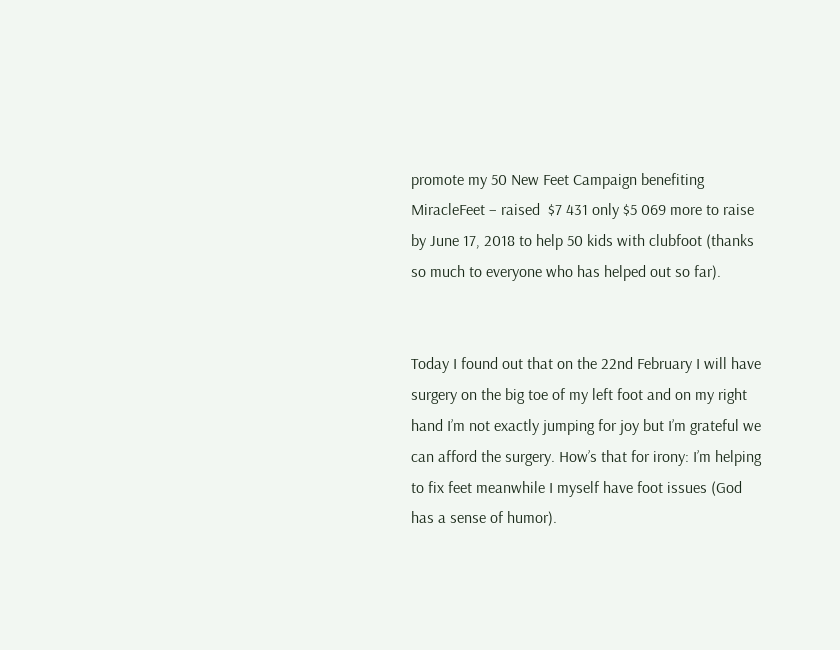promote my 50 New Feet Campaign benefiting MiracleFeet – raised  $7 431 only $5 069 more to raise by June 17, 2018 to help 50 kids with clubfoot (thanks so much to everyone who has helped out so far).


Today I found out that on the 22nd February I will have surgery on the big toe of my left foot and on my right hand I’m not exactly jumping for joy but I’m grateful we can afford the surgery. How’s that for irony: I’m helping to fix feet meanwhile I myself have foot issues (God has a sense of humor).